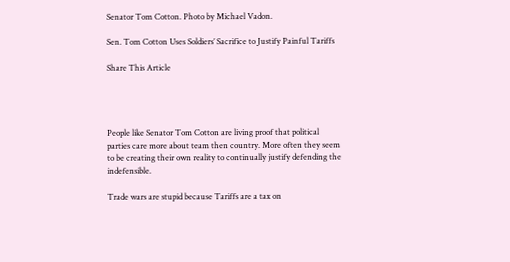Senator Tom Cotton. Photo by Michael Vadon.

Sen. Tom Cotton Uses Soldiers’ Sacrifice to Justify Painful Tariffs

Share This Article




People like Senator Tom Cotton are living proof that political parties care more about team then country. More often they seem to be creating their own reality to continually justify defending the indefensible.

Trade wars are stupid because Tariffs are a tax on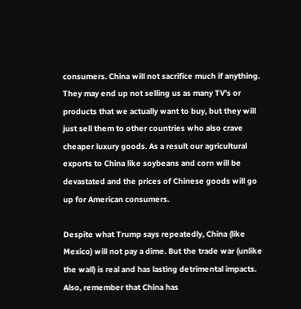consumers. China will not sacrifice much if anything. They may end up not selling us as many TV’s or products that we actually want to buy, but they will just sell them to other countries who also crave cheaper luxury goods. As a result our agricultural exports to China like soybeans and corn will be devastated and the prices of Chinese goods will go up for American consumers.

Despite what Trump says repeatedly, China (like Mexico) will not pay a dime. But the trade war (unlike the wall) is real and has lasting detrimental impacts. Also, remember that China has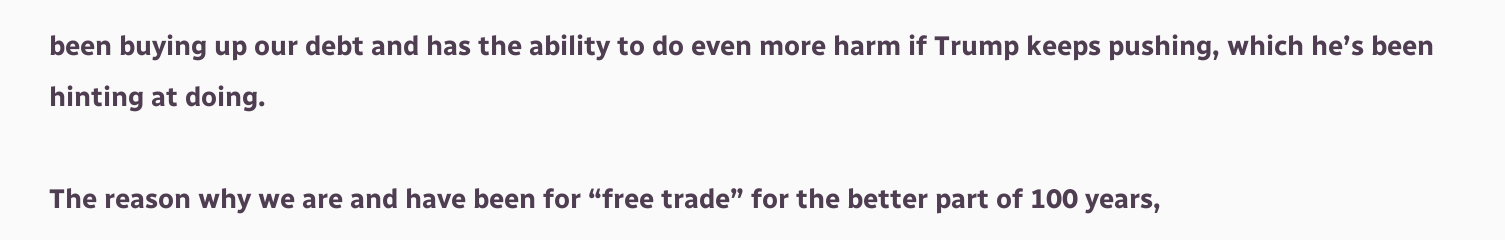been buying up our debt and has the ability to do even more harm if Trump keeps pushing, which he’s been hinting at doing.

The reason why we are and have been for “free trade” for the better part of 100 years,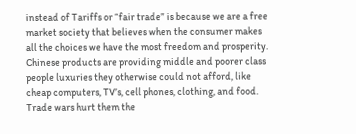instead of Tariffs or “fair trade” is because we are a free market society that believes when the consumer makes all the choices we have the most freedom and prosperity. Chinese products are providing middle and poorer class people luxuries they otherwise could not afford, like cheap computers, TV’s, cell phones, clothing, and food. Trade wars hurt them the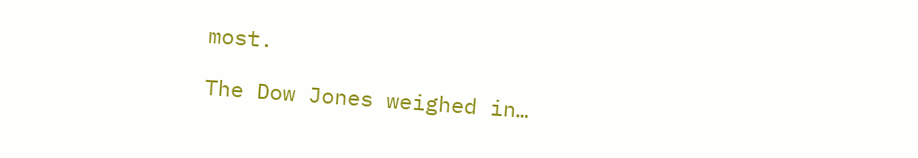most.

The Dow Jones weighed in…